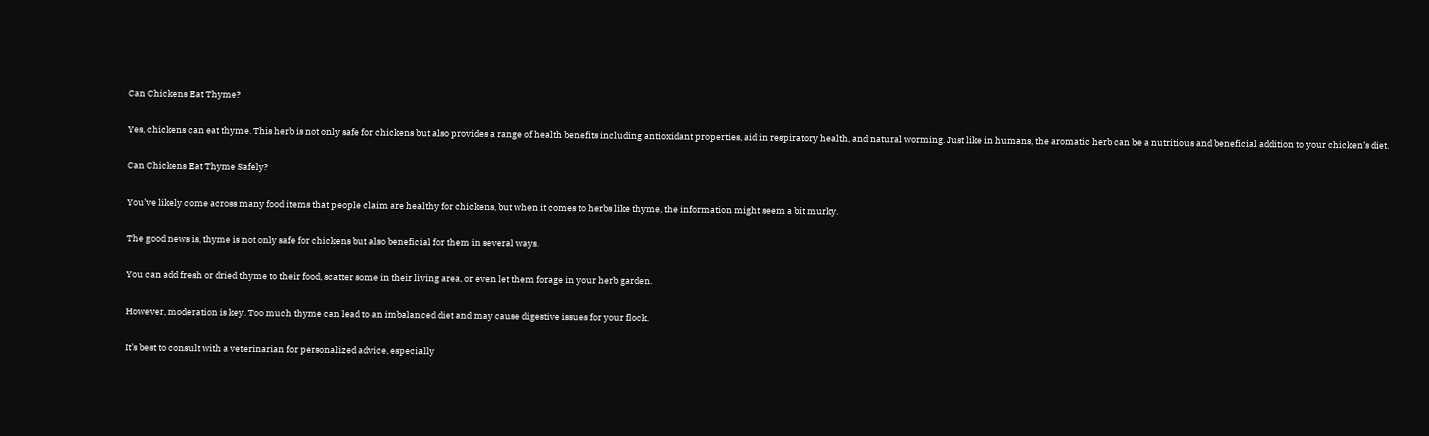Can Chickens Eat Thyme?

Yes, chickens can eat thyme. This herb is not only safe for chickens but also provides a range of health benefits including antioxidant properties, aid in respiratory health, and natural worming. Just like in humans, the aromatic herb can be a nutritious and beneficial addition to your chicken’s diet.

Can Chickens Eat Thyme Safely?

You’ve likely come across many food items that people claim are healthy for chickens, but when it comes to herbs like thyme, the information might seem a bit murky.

The good news is, thyme is not only safe for chickens but also beneficial for them in several ways.

You can add fresh or dried thyme to their food, scatter some in their living area, or even let them forage in your herb garden.

However, moderation is key. Too much thyme can lead to an imbalanced diet and may cause digestive issues for your flock.

It’s best to consult with a veterinarian for personalized advice, especially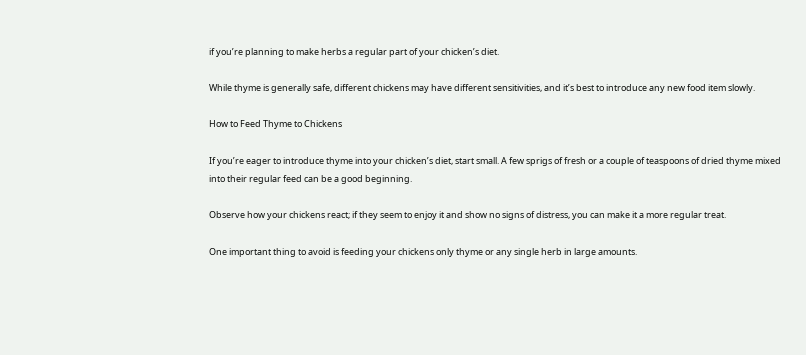if you’re planning to make herbs a regular part of your chicken’s diet.

While thyme is generally safe, different chickens may have different sensitivities, and it’s best to introduce any new food item slowly.

How to Feed Thyme to Chickens

If you’re eager to introduce thyme into your chicken’s diet, start small. A few sprigs of fresh or a couple of teaspoons of dried thyme mixed into their regular feed can be a good beginning.

Observe how your chickens react; if they seem to enjoy it and show no signs of distress, you can make it a more regular treat.

One important thing to avoid is feeding your chickens only thyme or any single herb in large amounts.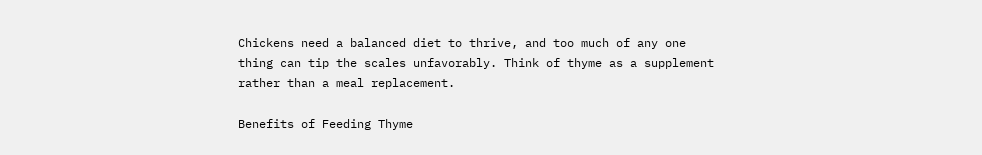Chickens need a balanced diet to thrive, and too much of any one thing can tip the scales unfavorably. Think of thyme as a supplement rather than a meal replacement.

Benefits of Feeding Thyme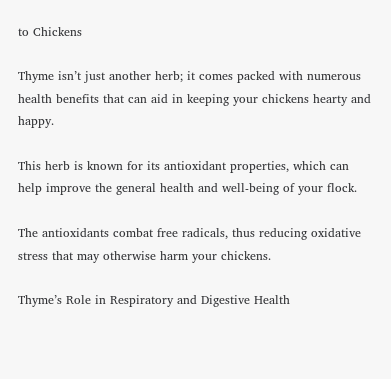to Chickens

Thyme isn’t just another herb; it comes packed with numerous health benefits that can aid in keeping your chickens hearty and happy.

This herb is known for its antioxidant properties, which can help improve the general health and well-being of your flock.

The antioxidants combat free radicals, thus reducing oxidative stress that may otherwise harm your chickens.

Thyme’s Role in Respiratory and Digestive Health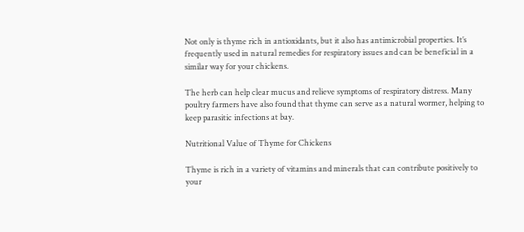Not only is thyme rich in antioxidants, but it also has antimicrobial properties. It’s frequently used in natural remedies for respiratory issues and can be beneficial in a similar way for your chickens.

The herb can help clear mucus and relieve symptoms of respiratory distress. Many poultry farmers have also found that thyme can serve as a natural wormer, helping to keep parasitic infections at bay.

Nutritional Value of Thyme for Chickens

Thyme is rich in a variety of vitamins and minerals that can contribute positively to your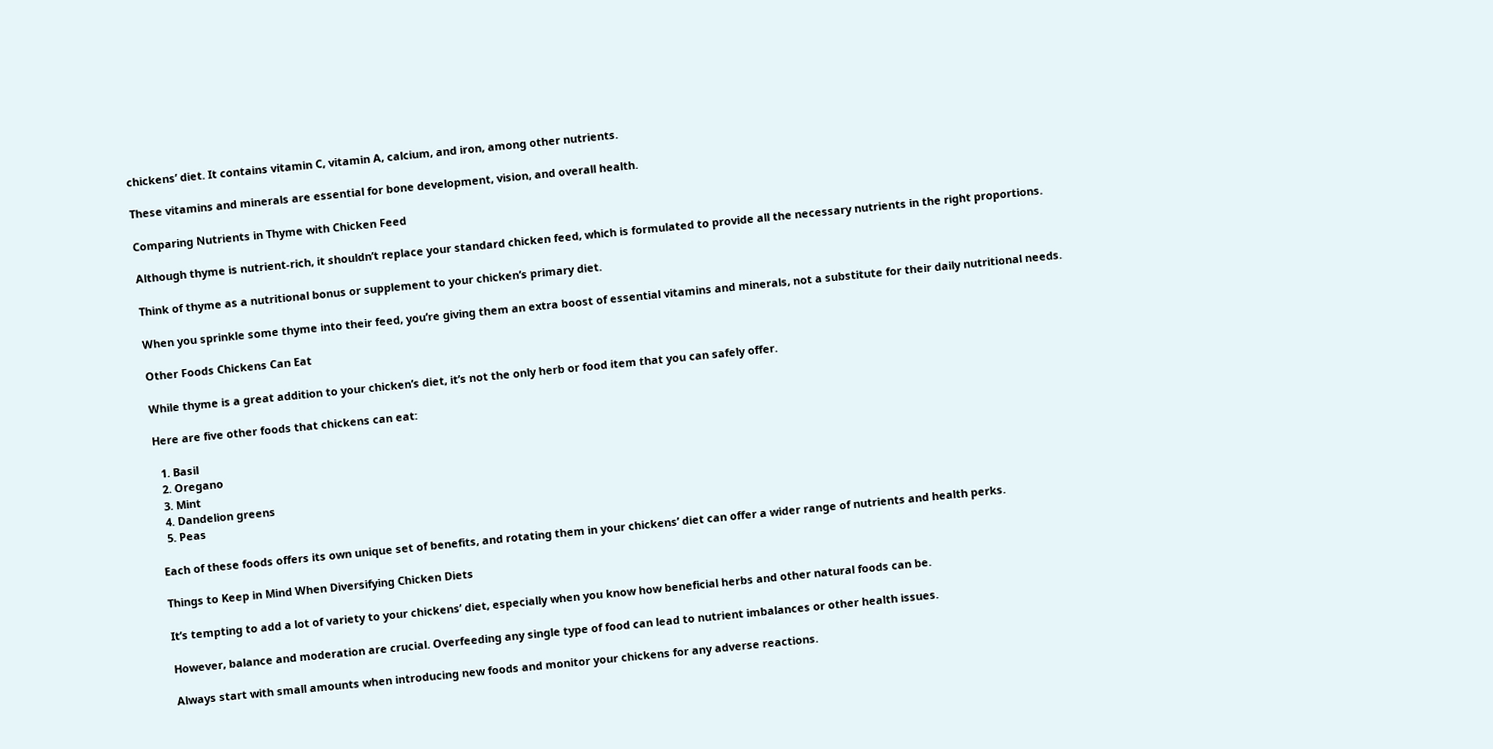chickens’ diet. It contains vitamin C, vitamin A, calcium, and iron, among other nutrients.

These vitamins and minerals are essential for bone development, vision, and overall health.

Comparing Nutrients in Thyme with Chicken Feed

Although thyme is nutrient-rich, it shouldn’t replace your standard chicken feed, which is formulated to provide all the necessary nutrients in the right proportions.

Think of thyme as a nutritional bonus or supplement to your chicken’s primary diet.

When you sprinkle some thyme into their feed, you’re giving them an extra boost of essential vitamins and minerals, not a substitute for their daily nutritional needs.

Other Foods Chickens Can Eat

While thyme is a great addition to your chicken’s diet, it’s not the only herb or food item that you can safely offer.

Here are five other foods that chickens can eat:

  1. Basil
  2. Oregano
  3. Mint
  4. Dandelion greens
  5. Peas

Each of these foods offers its own unique set of benefits, and rotating them in your chickens’ diet can offer a wider range of nutrients and health perks.

Things to Keep in Mind When Diversifying Chicken Diets

It’s tempting to add a lot of variety to your chickens’ diet, especially when you know how beneficial herbs and other natural foods can be.

However, balance and moderation are crucial. Overfeeding any single type of food can lead to nutrient imbalances or other health issues.

Always start with small amounts when introducing new foods and monitor your chickens for any adverse reactions.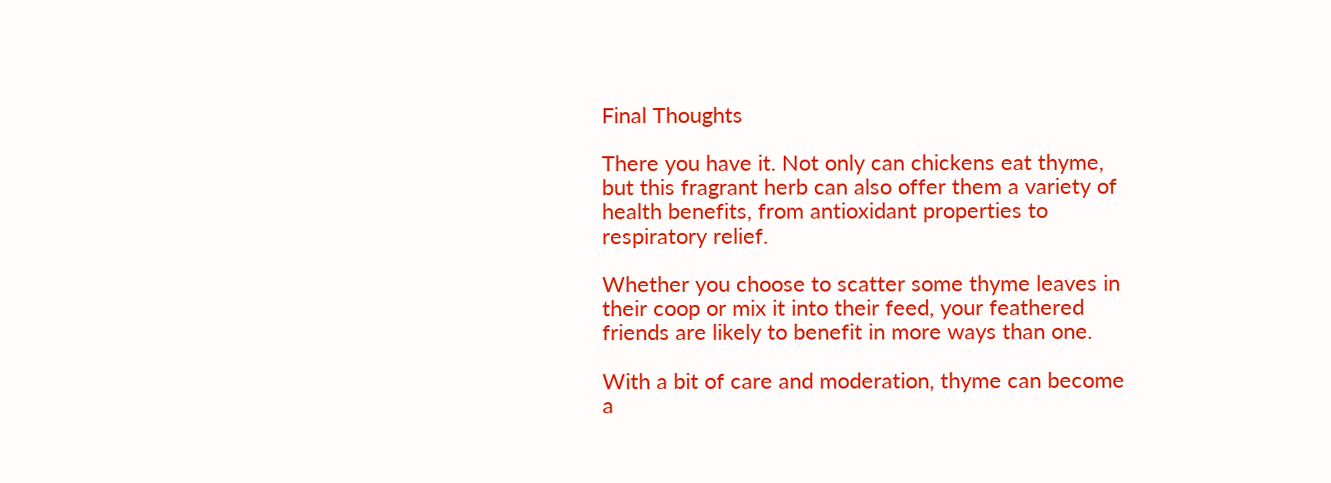Final Thoughts

There you have it. Not only can chickens eat thyme, but this fragrant herb can also offer them a variety of health benefits, from antioxidant properties to respiratory relief.

Whether you choose to scatter some thyme leaves in their coop or mix it into their feed, your feathered friends are likely to benefit in more ways than one.

With a bit of care and moderation, thyme can become a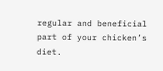regular and beneficial part of your chicken’s diet.